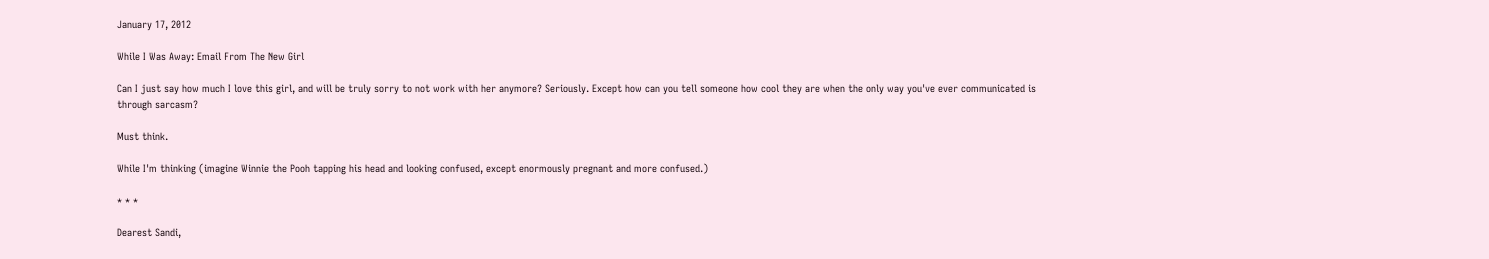January 17, 2012

While I Was Away: Email From The New Girl

Can I just say how much I love this girl, and will be truly sorry to not work with her anymore? Seriously. Except how can you tell someone how cool they are when the only way you've ever communicated is through sarcasm?

Must think.

While I'm thinking (imagine Winnie the Pooh tapping his head and looking confused, except enormously pregnant and more confused.)

* * *

Dearest Sandi,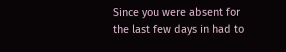Since you were absent for the last few days in had to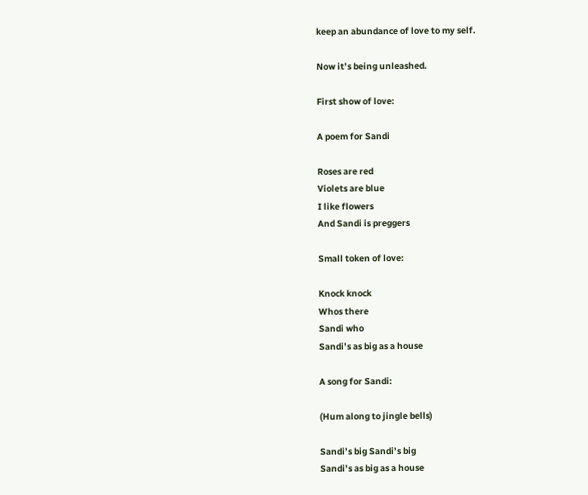keep an abundance of love to my self.

Now it’s being unleashed.

First show of love:

A poem for Sandi

Roses are red
Violets are blue
I like flowers
And Sandi is preggers

Small token of love:

Knock knock
Whos there
Sandi who
Sandi’s as big as a house

A song for Sandi:

(Hum along to jingle bells)

Sandi’s big Sandi’s big
Sandi’s as big as a house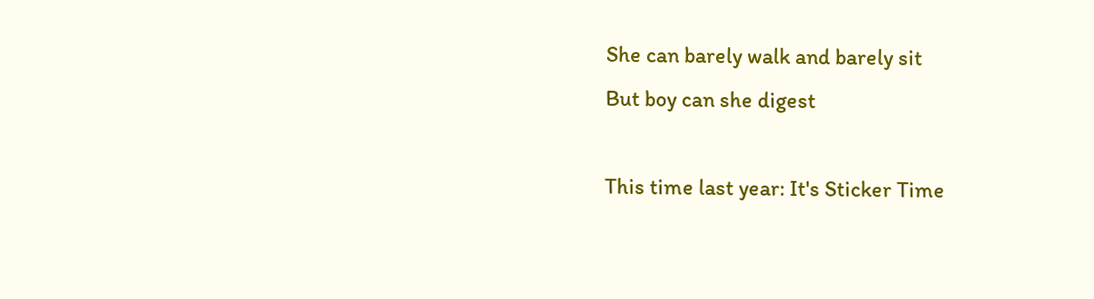She can barely walk and barely sit
But boy can she digest

This time last year: It's Sticker Time